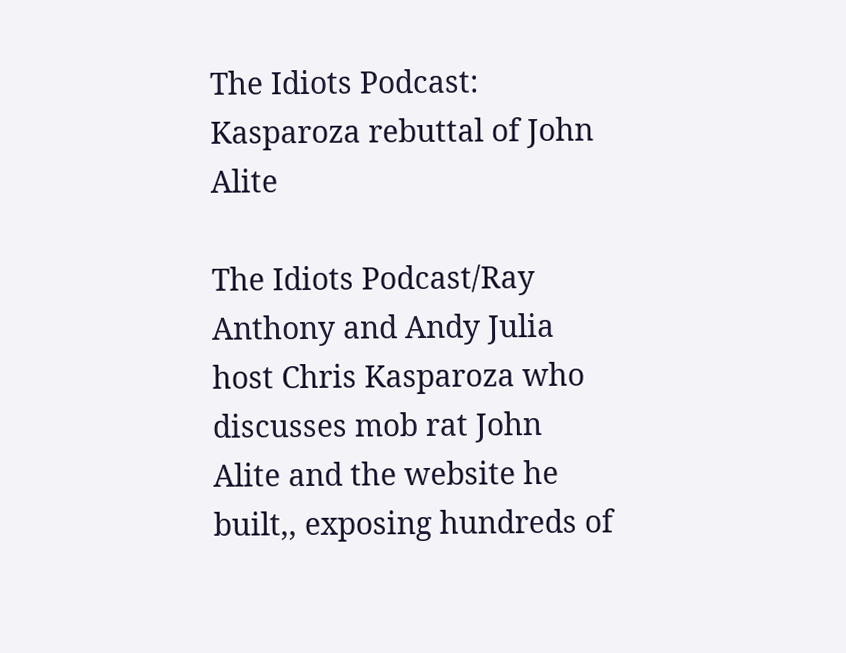The Idiots Podcast: Kasparoza rebuttal of John Alite

The Idiots Podcast/Ray Anthony and Andy Julia host Chris Kasparoza who discusses mob rat John Alite and the website he built,, exposing hundreds of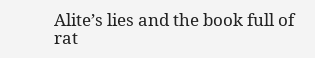Alite’s lies and the book full of rat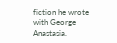fiction he wrote with George Anastasia.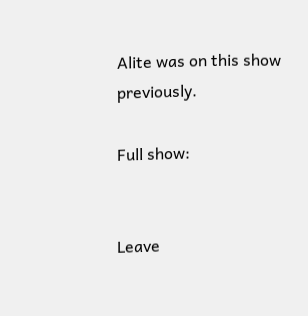Alite was on this show previously.

Full show:


Leave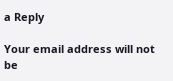a Reply

Your email address will not be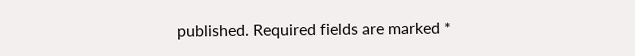published. Required fields are marked *